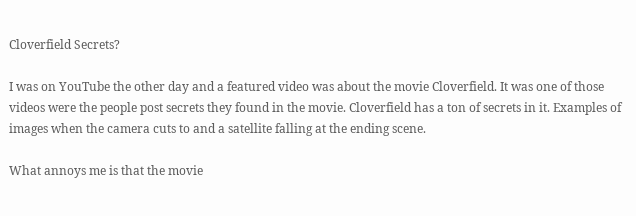Cloverfield Secrets?

I was on YouTube the other day and a featured video was about the movie Cloverfield. It was one of those videos were the people post secrets they found in the movie. Cloverfield has a ton of secrets in it. Examples of images when the camera cuts to and a satellite falling at the ending scene.

What annoys me is that the movie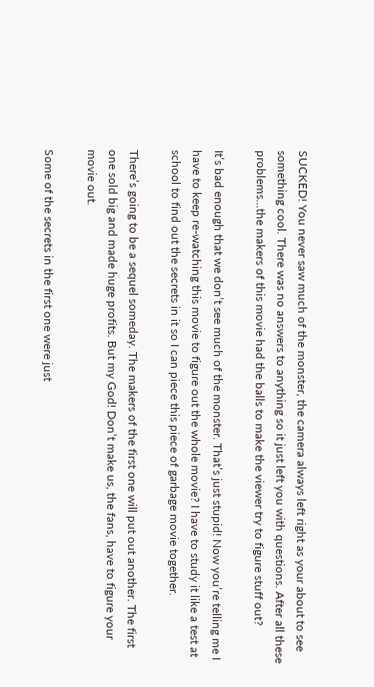SUCKED! You never saw much of the monster, the camera always left right as your about to see something cool. There was no answers to anything so it just left you with questions. After all these problems…the makers of this movie had the balls to make the viewer try to figure stuff out?

It’s bad enough that we don’t see much of the monster. That’s just stupid! Now you’re telling me I have to keep re-watching this movie to figure out the whole movie? I have to study it like a test at school to find out the secrets in it so I can piece this piece of garbage movie together.

There’s going to be a sequel someday. The makers of the first one will put out another. The first one sold big and made huge profits. But my God! Don’t make us, the fans, have to figure your movie out.

Some of the secrets in the first one were just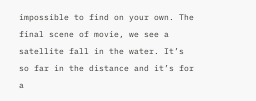impossible to find on your own. The final scene of movie, we see a satellite fall in the water. It’s so far in the distance and it’s for a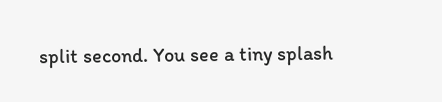split second. You see a tiny splash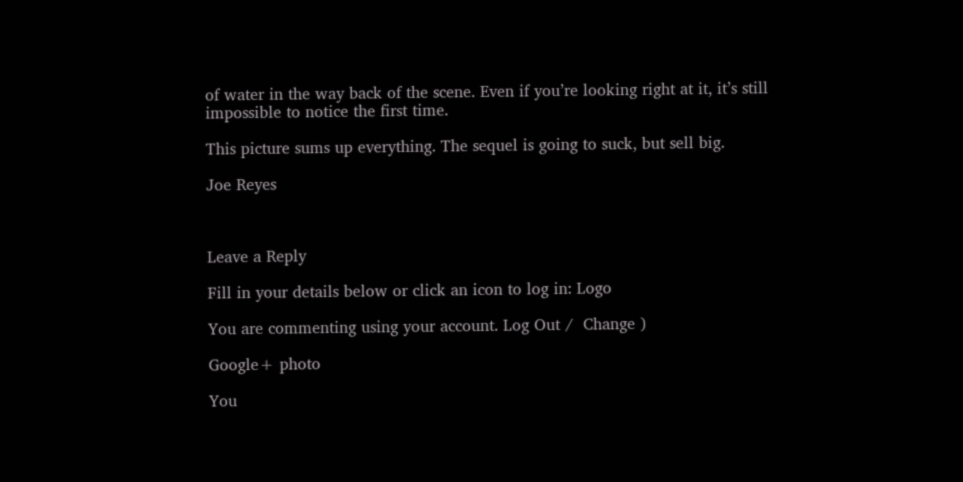of water in the way back of the scene. Even if you’re looking right at it, it’s still impossible to notice the first time.

This picture sums up everything. The sequel is going to suck, but sell big.

Joe Reyes



Leave a Reply

Fill in your details below or click an icon to log in: Logo

You are commenting using your account. Log Out /  Change )

Google+ photo

You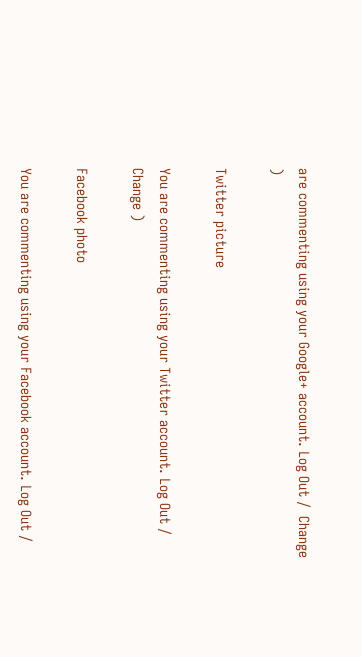are commenting using your Google+ account. Log Out /  Change )

Twitter picture

You are commenting using your Twitter account. Log Out /  Change )

Facebook photo

You are commenting using your Facebook account. Log Out /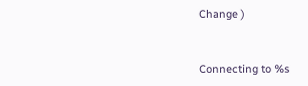Change )


Connecting to %s